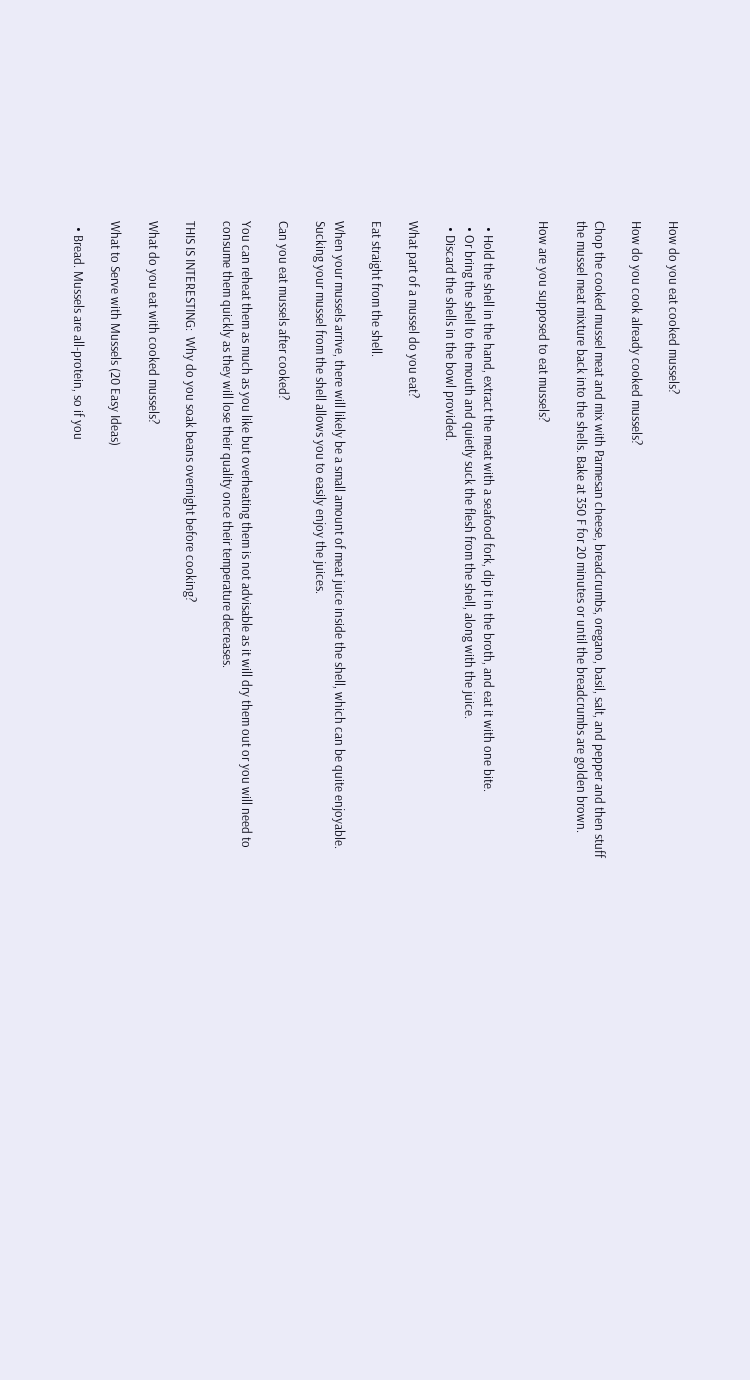How do you eat cooked mussels?

How do you cook already cooked mussels?

Chop the cooked mussel meat and mix with Parmesan cheese, breadcrumbs, oregano, basil, salt, and pepper and then stuff the mussel meat mixture back into the shells. Bake at 350 F for 20 minutes or until the breadcrumbs are golden brown.

How are you supposed to eat mussels?


  • Hold the shell in the hand, extract the meat with a seafood fork, dip it in the broth, and eat it with one bite.
  • Or bring the shell to the mouth and quietly suck the flesh from the shell, along with the juice.
  • Discard the shells in the bowl provided.

What part of a mussel do you eat?

Eat straight from the shell.

When your mussels arrive, there will likely be a small amount of meat juice inside the shell, which can be quite enjoyable. Sucking your mussel from the shell allows you to easily enjoy the juices.

Can you eat mussels after cooked?

You can reheat them as much as you like but overheating them is not advisable as it will dry them out or you will need to consume them quickly as they will lose their quality once their temperature decreases.

THIS IS INTERESTING:  Why do you soak beans overnight before cooking?

What do you eat with cooked mussels?

What to Serve with Mussels (20 Easy Ideas)

  • Bread. Mussels are all-protein, so if you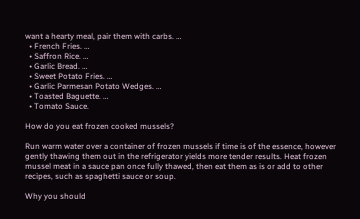want a hearty meal, pair them with carbs. …
  • French Fries. …
  • Saffron Rice. …
  • Garlic Bread. …
  • Sweet Potato Fries. …
  • Garlic Parmesan Potato Wedges. …
  • Toasted Baguette. …
  • Tomato Sauce.

How do you eat frozen cooked mussels?

Run warm water over a container of frozen mussels if time is of the essence, however gently thawing them out in the refrigerator yields more tender results. Heat frozen mussel meat in a sauce pan once fully thawed, then eat them as is or add to other recipes, such as spaghetti sauce or soup.

Why you should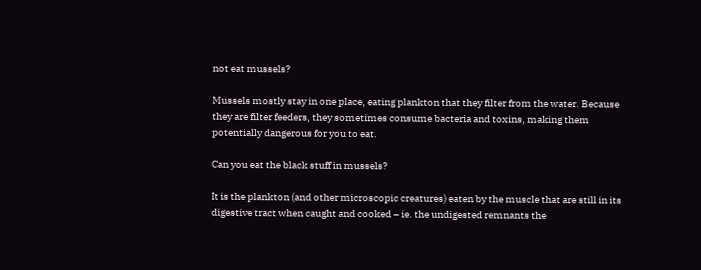not eat mussels?

Mussels mostly stay in one place, eating plankton that they filter from the water. Because they are filter feeders, they sometimes consume bacteria and toxins, making them potentially dangerous for you to eat.

Can you eat the black stuff in mussels?

It is the plankton (and other microscopic creatures) eaten by the muscle that are still in its digestive tract when caught and cooked – ie. the undigested remnants the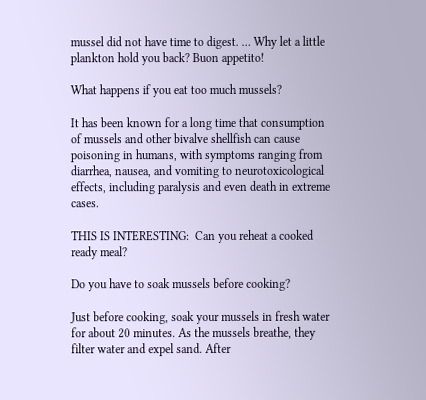mussel did not have time to digest. … Why let a little plankton hold you back? Buon appetito!

What happens if you eat too much mussels?

It has been known for a long time that consumption of mussels and other bivalve shellfish can cause poisoning in humans, with symptoms ranging from diarrhea, nausea, and vomiting to neurotoxicological effects, including paralysis and even death in extreme cases.

THIS IS INTERESTING:  Can you reheat a cooked ready meal?

Do you have to soak mussels before cooking?

Just before cooking, soak your mussels in fresh water for about 20 minutes. As the mussels breathe, they filter water and expel sand. After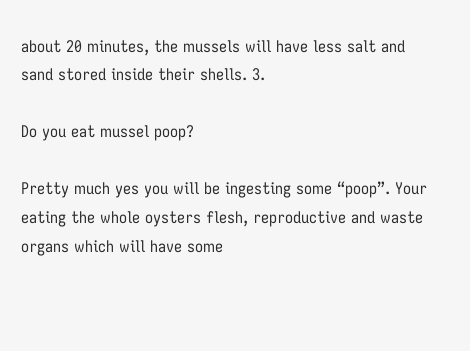about 20 minutes, the mussels will have less salt and sand stored inside their shells. 3.

Do you eat mussel poop?

Pretty much yes you will be ingesting some “poop”. Your eating the whole oysters flesh, reproductive and waste organs which will have some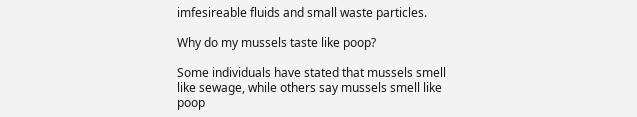imfesireable fluids and small waste particles.

Why do my mussels taste like poop?

Some individuals have stated that mussels smell like sewage, while others say mussels smell like poop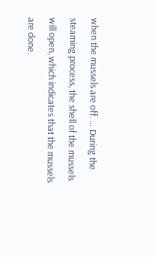when the mussels are off. … During the steaming process, the shell of the mussels will open, which indicates that the mussels are done.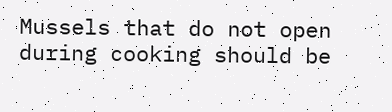Mussels that do not open during cooking should be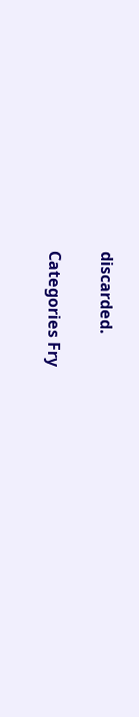discarded.

Categories Fry